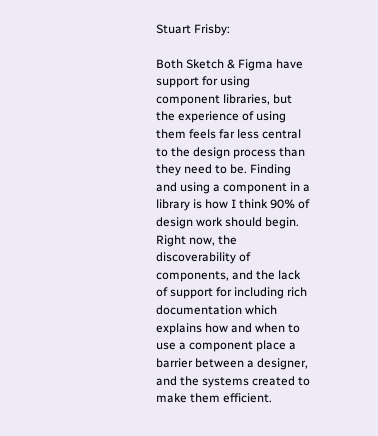Stuart Frisby:

Both Sketch & Figma have support for using component libraries, but the experience of using them feels far less central to the design process than they need to be. Finding and using a component in a library is how I think 90% of design work should begin. Right now, the discoverability of components, and the lack of support for including rich documentation which explains how and when to use a component place a barrier between a designer, and the systems created to make them efficient.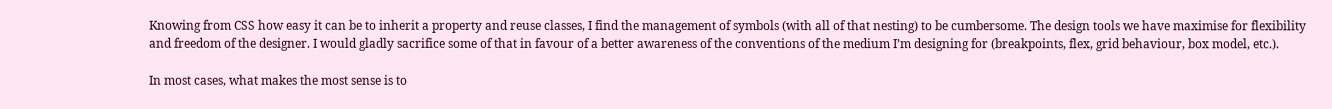Knowing from CSS how easy it can be to inherit a property and reuse classes, I find the management of symbols (with all of that nesting) to be cumbersome. The design tools we have maximise for flexibility and freedom of the designer. I would gladly sacrifice some of that in favour of a better awareness of the conventions of the medium I’m designing for (breakpoints, flex, grid behaviour, box model, etc.).

In most cases, what makes the most sense is to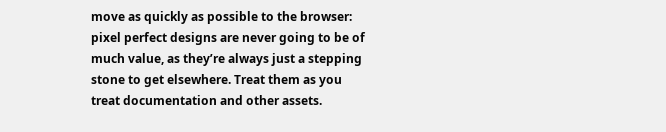move as quickly as possible to the browser: pixel perfect designs are never going to be of much value, as they’re always just a stepping stone to get elsewhere. Treat them as you treat documentation and other assets.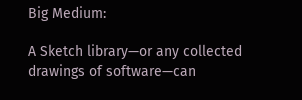Big Medium:

A Sketch library—or any collected drawings of software—can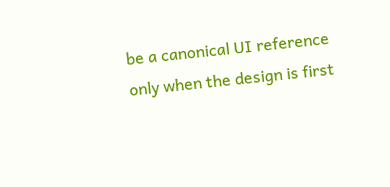be a canonical UI reference only when the design is first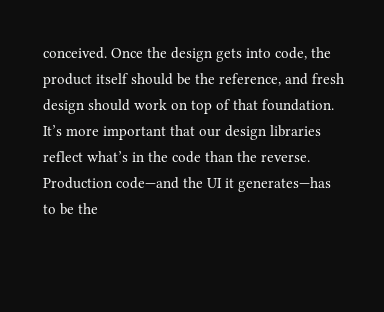conceived. Once the design gets into code, the product itself should be the reference, and fresh design should work on top of that foundation. It’s more important that our design libraries reflect what’s in the code than the reverse. Production code—and the UI it generates—has to be the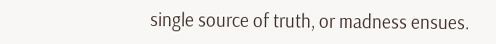single source of truth, or madness ensues.